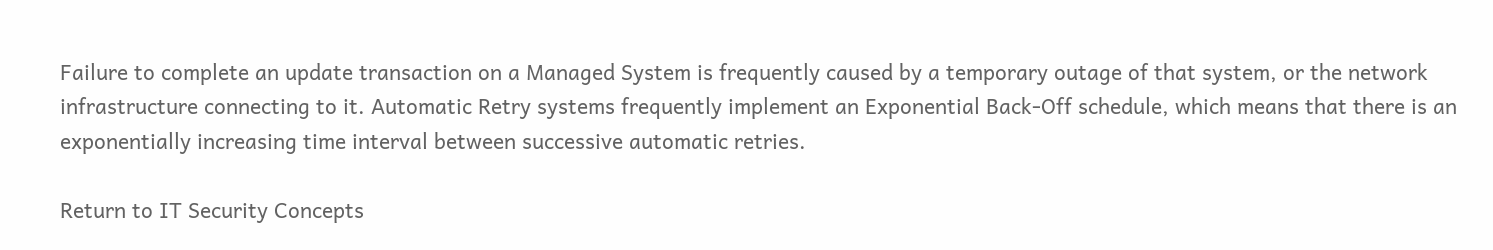Failure to complete an update transaction on a Managed System is frequently caused by a temporary outage of that system, or the network infrastructure connecting to it. Automatic Retry systems frequently implement an Exponential Back-Off schedule, which means that there is an exponentially increasing time interval between successive automatic retries.

Return to IT Security Concepts